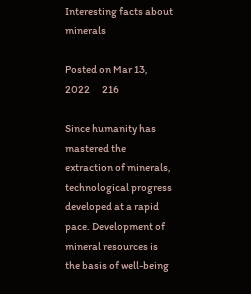Interesting facts about minerals

Posted on Mar 13, 2022      216

Since humanity has mastered the extraction of minerals, technological progress developed at a rapid pace. Development of mineral resources is the basis of well-being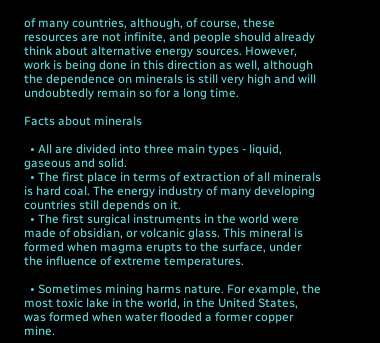of many countries, although, of course, these resources are not infinite, and people should already think about alternative energy sources. However, work is being done in this direction as well, although the dependence on minerals is still very high and will undoubtedly remain so for a long time.

Facts about minerals

  • All are divided into three main types - liquid, gaseous and solid.
  • The first place in terms of extraction of all minerals is hard coal. The energy industry of many developing countries still depends on it.
  • The first surgical instruments in the world were made of obsidian, or volcanic glass. This mineral is formed when magma erupts to the surface, under the influence of extreme temperatures.

  • Sometimes mining harms nature. For example, the most toxic lake in the world, in the United States, was formed when water flooded a former copper mine.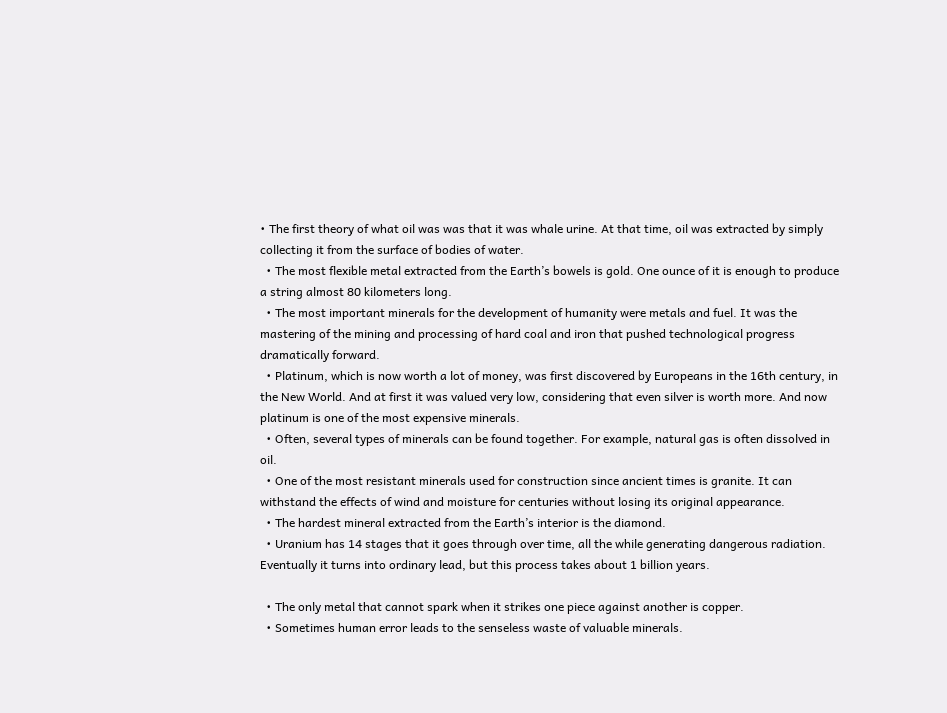• The first theory of what oil was was that it was whale urine. At that time, oil was extracted by simply collecting it from the surface of bodies of water.
  • The most flexible metal extracted from the Earth’s bowels is gold. One ounce of it is enough to produce a string almost 80 kilometers long.
  • The most important minerals for the development of humanity were metals and fuel. It was the mastering of the mining and processing of hard coal and iron that pushed technological progress dramatically forward.
  • Platinum, which is now worth a lot of money, was first discovered by Europeans in the 16th century, in the New World. And at first it was valued very low, considering that even silver is worth more. And now platinum is one of the most expensive minerals.
  • Often, several types of minerals can be found together. For example, natural gas is often dissolved in oil.
  • One of the most resistant minerals used for construction since ancient times is granite. It can withstand the effects of wind and moisture for centuries without losing its original appearance.
  • The hardest mineral extracted from the Earth’s interior is the diamond.
  • Uranium has 14 stages that it goes through over time, all the while generating dangerous radiation. Eventually it turns into ordinary lead, but this process takes about 1 billion years.

  • The only metal that cannot spark when it strikes one piece against another is copper.
  • Sometimes human error leads to the senseless waste of valuable minerals.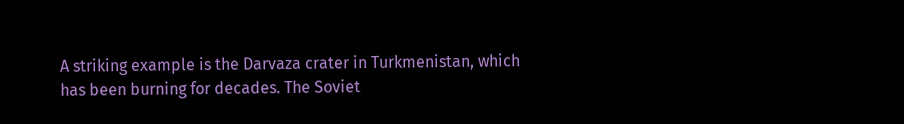A striking example is the Darvaza crater in Turkmenistan, which has been burning for decades. The Soviet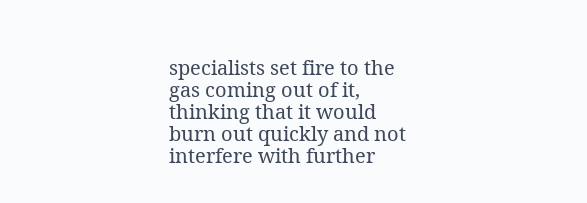specialists set fire to the gas coming out of it, thinking that it would burn out quickly and not interfere with further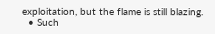exploitation, but the flame is still blazing.
  • Such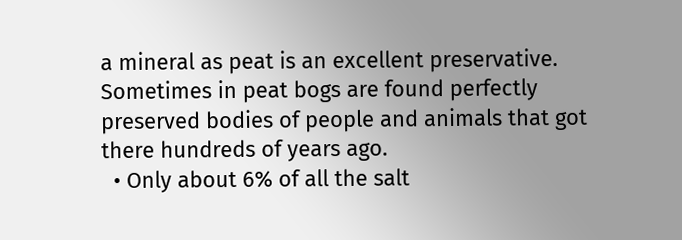a mineral as peat is an excellent preservative. Sometimes in peat bogs are found perfectly preserved bodies of people and animals that got there hundreds of years ago.
  • Only about 6% of all the salt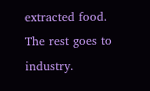extracted food. The rest goes to industry.